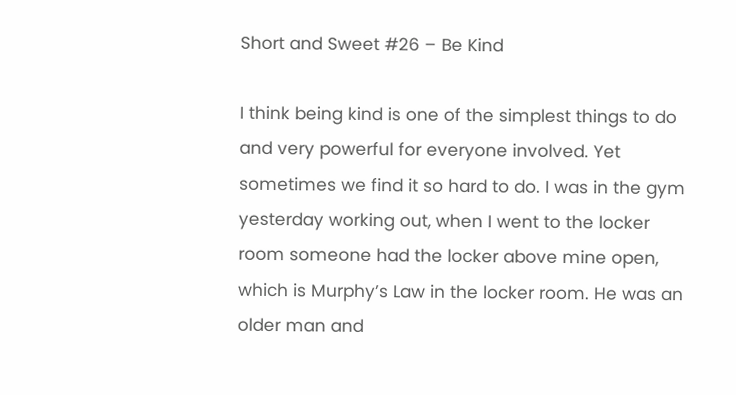Short and Sweet #26 – Be Kind

I think being kind is one of the simplest things to do and very powerful for everyone involved. Yet sometimes we find it so hard to do. I was in the gym yesterday working out, when I went to the locker room someone had the locker above mine open, which is Murphy’s Law in the locker room. He was an older man and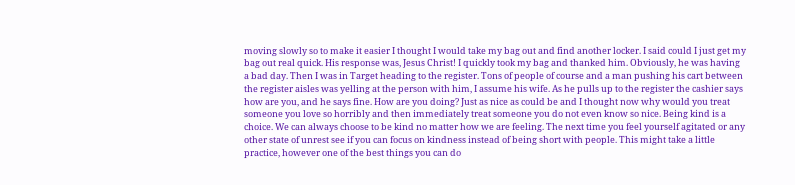moving slowly so to make it easier I thought I would take my bag out and find another locker. I said could I just get my bag out real quick. His response was, Jesus Christ! I quickly took my bag and thanked him. Obviously, he was having a bad day. Then I was in Target heading to the register. Tons of people of course and a man pushing his cart between the register aisles was yelling at the person with him, I assume his wife. As he pulls up to the register the cashier says how are you, and he says fine. How are you doing? Just as nice as could be and I thought now why would you treat someone you love so horribly and then immediately treat someone you do not even know so nice. Being kind is a choice. We can always choose to be kind no matter how we are feeling. The next time you feel yourself agitated or any other state of unrest see if you can focus on kindness instead of being short with people. This might take a little practice, however one of the best things you can do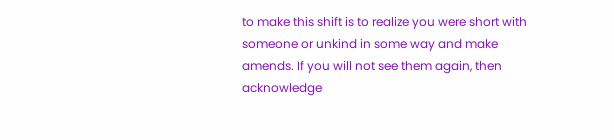to make this shift is to realize you were short with someone or unkind in some way and make amends. If you will not see them again, then acknowledge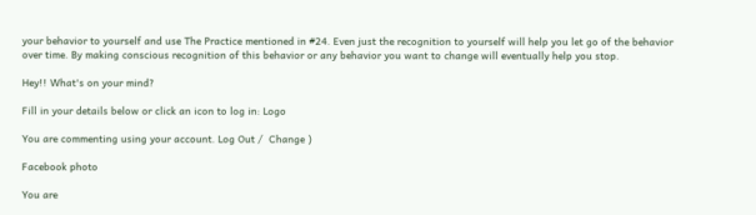your behavior to yourself and use The Practice mentioned in #24. Even just the recognition to yourself will help you let go of the behavior over time. By making conscious recognition of this behavior or any behavior you want to change will eventually help you stop.

Hey!! What's on your mind?

Fill in your details below or click an icon to log in: Logo

You are commenting using your account. Log Out /  Change )

Facebook photo

You are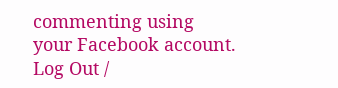commenting using your Facebook account. Log Out /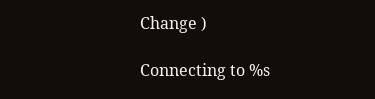Change )

Connecting to %s